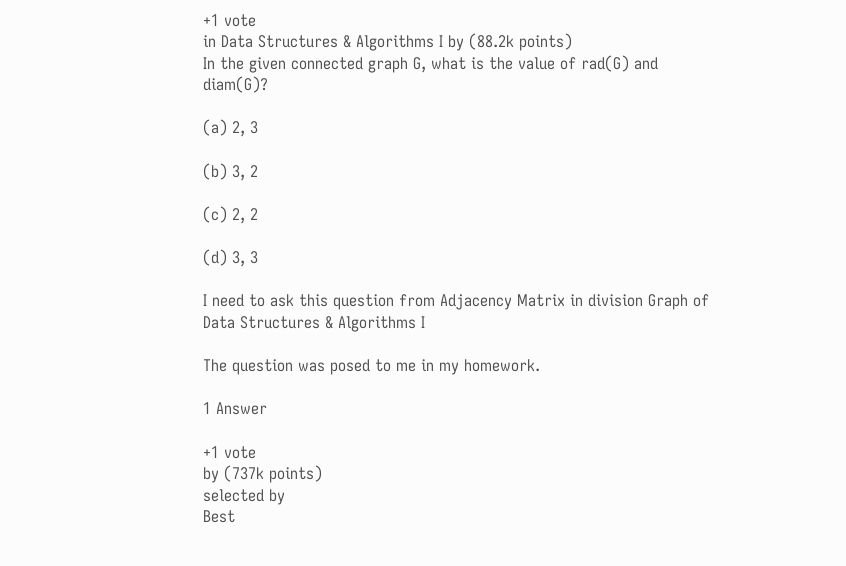+1 vote
in Data Structures & Algorithms I by (88.2k points)
In the given connected graph G, what is the value of rad(G) and diam(G)?

(a) 2, 3

(b) 3, 2

(c) 2, 2

(d) 3, 3

I need to ask this question from Adjacency Matrix in division Graph of Data Structures & Algorithms I

The question was posed to me in my homework.

1 Answer

+1 vote
by (737k points)
selected by
Best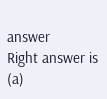answer
Right answer is (a)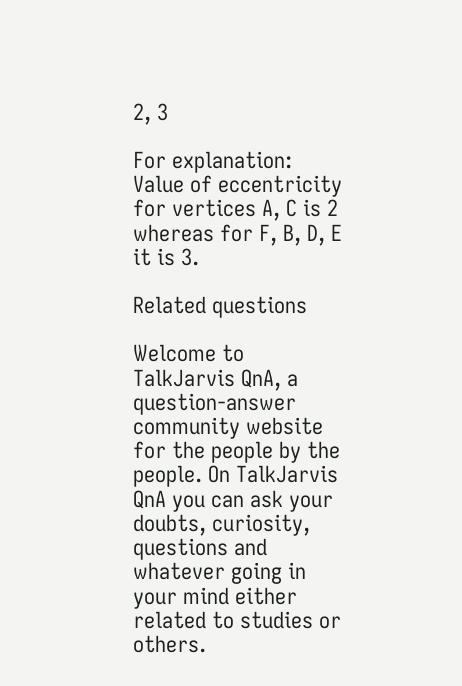2, 3

For explanation: Value of eccentricity for vertices A, C is 2 whereas for F, B, D, E it is 3.

Related questions

Welcome to TalkJarvis QnA, a question-answer community website for the people by the people. On TalkJarvis QnA you can ask your doubts, curiosity, questions and whatever going in your mind either related to studies or others.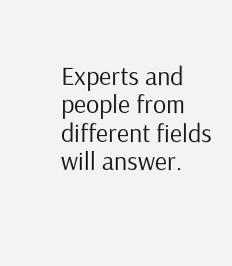Experts and people from different fields will answer.